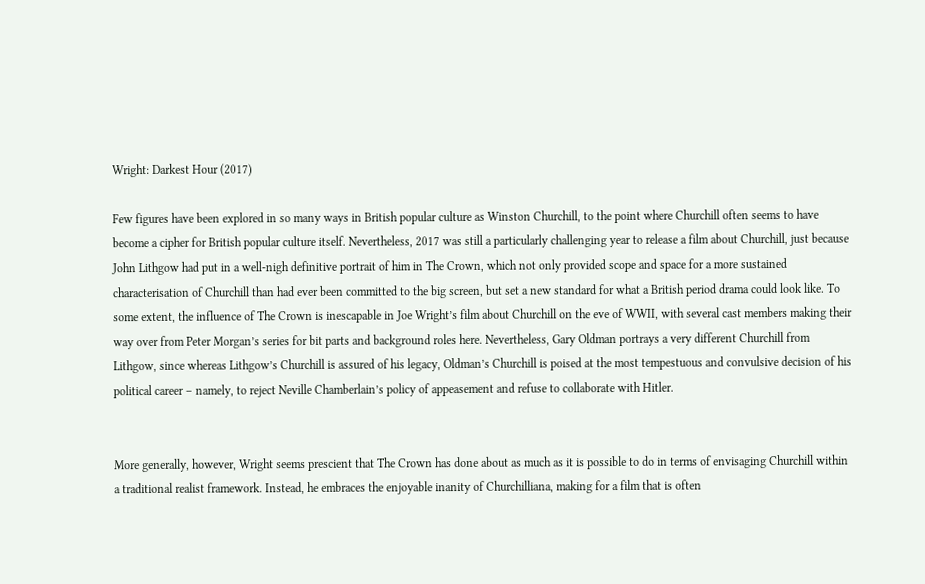Wright: Darkest Hour (2017)

Few figures have been explored in so many ways in British popular culture as Winston Churchill, to the point where Churchill often seems to have become a cipher for British popular culture itself. Nevertheless, 2017 was still a particularly challenging year to release a film about Churchill, just because John Lithgow had put in a well-nigh definitive portrait of him in The Crown, which not only provided scope and space for a more sustained characterisation of Churchill than had ever been committed to the big screen, but set a new standard for what a British period drama could look like. To some extent, the influence of The Crown is inescapable in Joe Wright’s film about Churchill on the eve of WWII, with several cast members making their way over from Peter Morgan’s series for bit parts and background roles here. Nevertheless, Gary Oldman portrays a very different Churchill from Lithgow, since whereas Lithgow’s Churchill is assured of his legacy, Oldman’s Churchill is poised at the most tempestuous and convulsive decision of his political career – namely, to reject Neville Chamberlain’s policy of appeasement and refuse to collaborate with Hitler.


More generally, however, Wright seems prescient that The Crown has done about as much as it is possible to do in terms of envisaging Churchill within a traditional realist framework. Instead, he embraces the enjoyable inanity of Churchilliana, making for a film that is often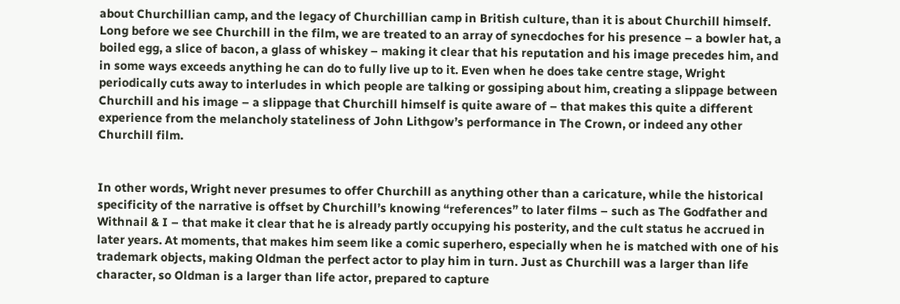about Churchillian camp, and the legacy of Churchillian camp in British culture, than it is about Churchill himself. Long before we see Churchill in the film, we are treated to an array of synecdoches for his presence – a bowler hat, a boiled egg, a slice of bacon, a glass of whiskey – making it clear that his reputation and his image precedes him, and in some ways exceeds anything he can do to fully live up to it. Even when he does take centre stage, Wright periodically cuts away to interludes in which people are talking or gossiping about him, creating a slippage between Churchill and his image – a slippage that Churchill himself is quite aware of – that makes this quite a different experience from the melancholy stateliness of John Lithgow’s performance in The Crown, or indeed any other Churchill film.


In other words, Wright never presumes to offer Churchill as anything other than a caricature, while the historical specificity of the narrative is offset by Churchill’s knowing “references” to later films – such as The Godfather and Withnail & I – that make it clear that he is already partly occupying his posterity, and the cult status he accrued in later years. At moments, that makes him seem like a comic superhero, especially when he is matched with one of his trademark objects, making Oldman the perfect actor to play him in turn. Just as Churchill was a larger than life character, so Oldman is a larger than life actor, prepared to capture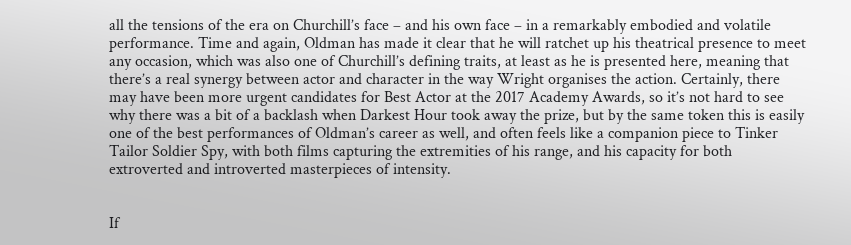all the tensions of the era on Churchill’s face – and his own face – in a remarkably embodied and volatile performance. Time and again, Oldman has made it clear that he will ratchet up his theatrical presence to meet any occasion, which was also one of Churchill’s defining traits, at least as he is presented here, meaning that there’s a real synergy between actor and character in the way Wright organises the action. Certainly, there may have been more urgent candidates for Best Actor at the 2017 Academy Awards, so it’s not hard to see why there was a bit of a backlash when Darkest Hour took away the prize, but by the same token this is easily one of the best performances of Oldman’s career as well, and often feels like a companion piece to Tinker Tailor Soldier Spy, with both films capturing the extremities of his range, and his capacity for both extroverted and introverted masterpieces of intensity.


If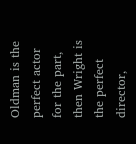Oldman is the perfect actor for the part, then Wright is the perfect director,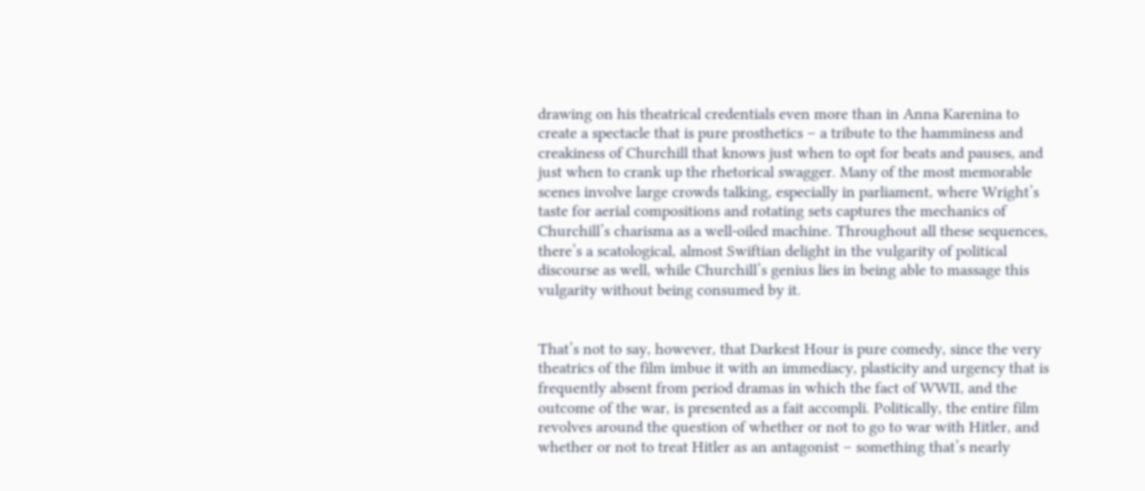drawing on his theatrical credentials even more than in Anna Karenina to create a spectacle that is pure prosthetics – a tribute to the hamminess and creakiness of Churchill that knows just when to opt for beats and pauses, and just when to crank up the rhetorical swagger. Many of the most memorable scenes involve large crowds talking, especially in parliament, where Wright’s taste for aerial compositions and rotating sets captures the mechanics of Churchill’s charisma as a well-oiled machine. Throughout all these sequences, there’s a scatological, almost Swiftian delight in the vulgarity of political discourse as well, while Churchill’s genius lies in being able to massage this vulgarity without being consumed by it.


That’s not to say, however, that Darkest Hour is pure comedy, since the very theatrics of the film imbue it with an immediacy, plasticity and urgency that is frequently absent from period dramas in which the fact of WWII, and the outcome of the war, is presented as a fait accompli. Politically, the entire film revolves around the question of whether or not to go to war with Hitler, and whether or not to treat Hitler as an antagonist – something that’s nearly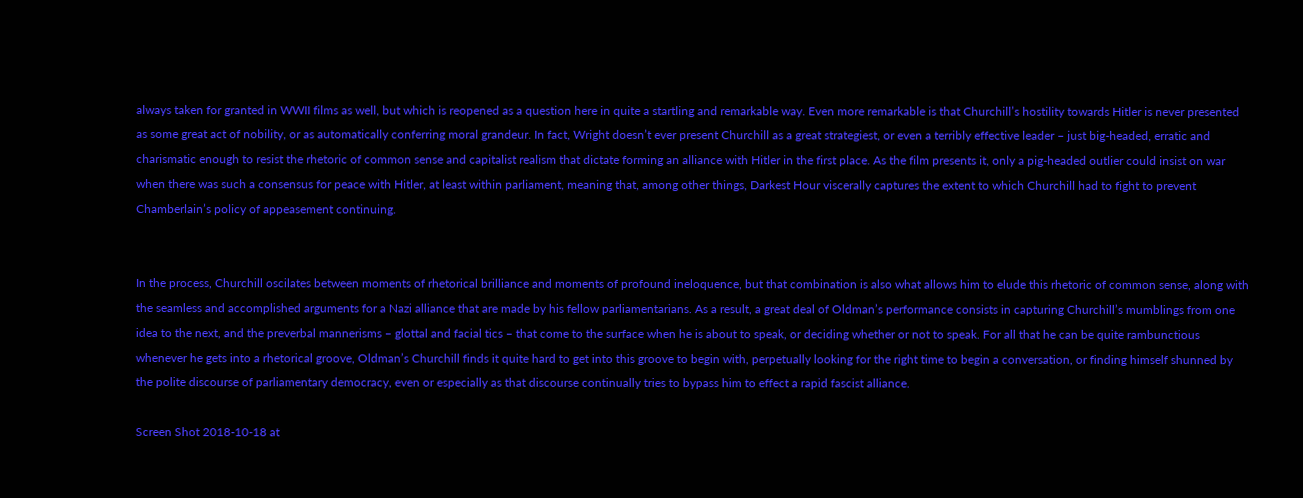always taken for granted in WWII films as well, but which is reopened as a question here in quite a startling and remarkable way. Even more remarkable is that Churchill’s hostility towards Hitler is never presented as some great act of nobility, or as automatically conferring moral grandeur. In fact, Wright doesn’t ever present Churchill as a great strategiest, or even a terribly effective leader – just big-headed, erratic and charismatic enough to resist the rhetoric of common sense and capitalist realism that dictate forming an alliance with Hitler in the first place. As the film presents it, only a pig-headed outlier could insist on war when there was such a consensus for peace with Hitler, at least within parliament, meaning that, among other things, Darkest Hour viscerally captures the extent to which Churchill had to fight to prevent Chamberlain’s policy of appeasement continuing.


In the process, Churchill oscilates between moments of rhetorical brilliance and moments of profound ineloquence, but that combination is also what allows him to elude this rhetoric of common sense, along with the seamless and accomplished arguments for a Nazi alliance that are made by his fellow parliamentarians. As a result, a great deal of Oldman’s performance consists in capturing Churchill’s mumblings from one idea to the next, and the preverbal mannerisms – glottal and facial tics – that come to the surface when he is about to speak, or deciding whether or not to speak. For all that he can be quite rambunctious whenever he gets into a rhetorical groove, Oldman’s Churchill finds it quite hard to get into this groove to begin with, perpetually looking for the right time to begin a conversation, or finding himself shunned by the polite discourse of parliamentary democracy, even or especially as that discourse continually tries to bypass him to effect a rapid fascist alliance.

Screen Shot 2018-10-18 at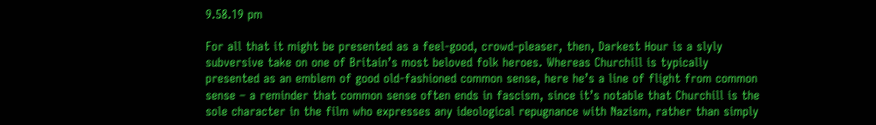9.58.19 pm

For all that it might be presented as a feel-good, crowd-pleaser, then, Darkest Hour is a slyly subversive take on one of Britain’s most beloved folk heroes. Whereas Churchill is typically presented as an emblem of good old-fashioned common sense, here he’s a line of flight from common sense – a reminder that common sense often ends in fascism, since it’s notable that Churchill is the sole character in the film who expresses any ideological repugnance with Nazism, rather than simply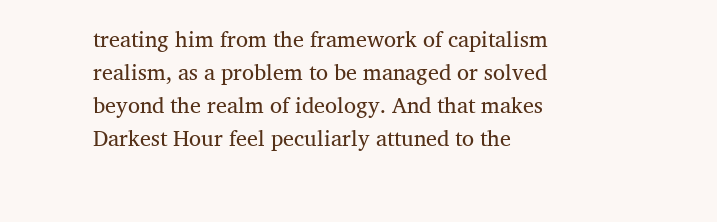treating him from the framework of capitalism realism, as a problem to be managed or solved beyond the realm of ideology. And that makes Darkest Hour feel peculiarly attuned to the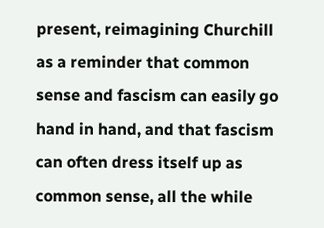present, reimagining Churchill as a reminder that common sense and fascism can easily go hand in hand, and that fascism can often dress itself up as common sense, all the while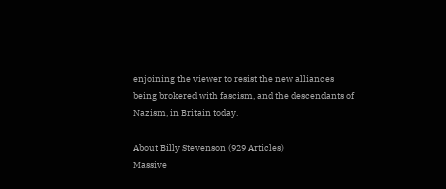enjoining the viewer to resist the new alliances being brokered with fascism, and the descendants of Nazism, in Britain today.

About Billy Stevenson (929 Articles)
Massive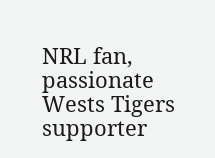NRL fan, passionate Wests Tigers supporter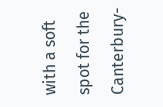with a soft spot for the Canterbury-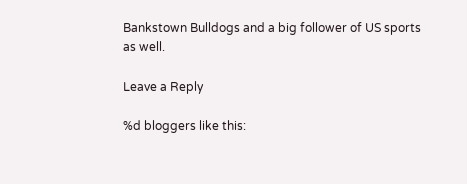Bankstown Bulldogs and a big follower of US sports as well.

Leave a Reply

%d bloggers like this: